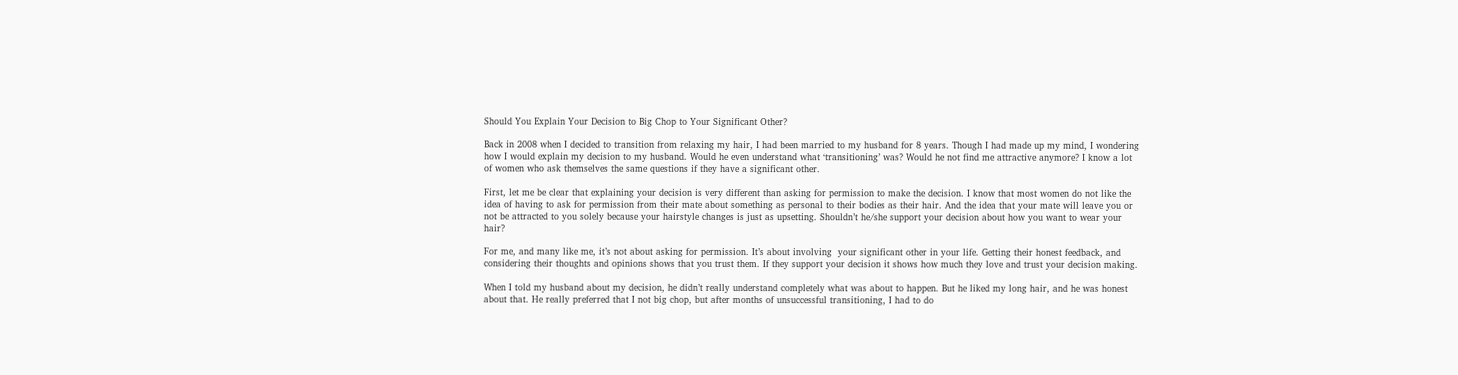Should You Explain Your Decision to Big Chop to Your Significant Other?

Back in 2008 when I decided to transition from relaxing my hair, I had been married to my husband for 8 years. Though I had made up my mind, I wondering how I would explain my decision to my husband. Would he even understand what ‘transitioning’ was? Would he not find me attractive anymore? I know a lot of women who ask themselves the same questions if they have a significant other.

First, let me be clear that explaining your decision is very different than asking for permission to make the decision. I know that most women do not like the idea of having to ask for permission from their mate about something as personal to their bodies as their hair. And the idea that your mate will leave you or not be attracted to you solely because your hairstyle changes is just as upsetting. Shouldn’t he/she support your decision about how you want to wear your hair?

For me, and many like me, it’s not about asking for permission. It’s about involving  your significant other in your life. Getting their honest feedback, and considering their thoughts and opinions shows that you trust them. If they support your decision it shows how much they love and trust your decision making.

When I told my husband about my decision, he didn’t really understand completely what was about to happen. But he liked my long hair, and he was honest about that. He really preferred that I not big chop, but after months of unsuccessful transitioning, I had to do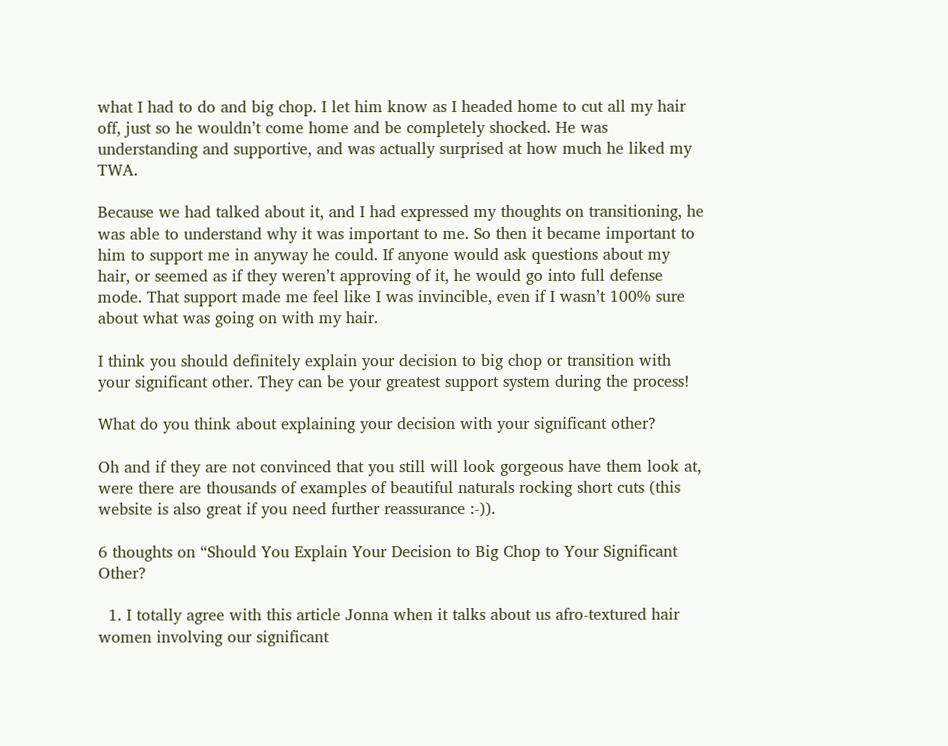what I had to do and big chop. I let him know as I headed home to cut all my hair off, just so he wouldn’t come home and be completely shocked. He was understanding and supportive, and was actually surprised at how much he liked my TWA.

Because we had talked about it, and I had expressed my thoughts on transitioning, he was able to understand why it was important to me. So then it became important to him to support me in anyway he could. If anyone would ask questions about my hair, or seemed as if they weren’t approving of it, he would go into full defense mode. That support made me feel like I was invincible, even if I wasn’t 100% sure about what was going on with my hair.

I think you should definitely explain your decision to big chop or transition with your significant other. They can be your greatest support system during the process!

What do you think about explaining your decision with your significant other?

Oh and if they are not convinced that you still will look gorgeous have them look at, were there are thousands of examples of beautiful naturals rocking short cuts (this website is also great if you need further reassurance :-)).

6 thoughts on “Should You Explain Your Decision to Big Chop to Your Significant Other?

  1. I totally agree with this article Jonna when it talks about us afro-textured hair women involving our significant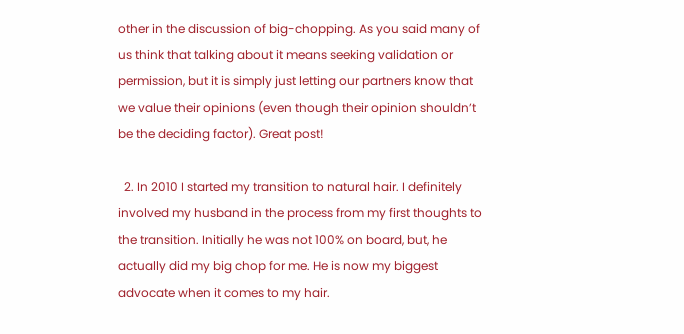other in the discussion of big-chopping. As you said many of us think that talking about it means seeking validation or permission, but it is simply just letting our partners know that we value their opinions (even though their opinion shouldn’t be the deciding factor). Great post!

  2. In 2010 I started my transition to natural hair. I definitely involved my husband in the process from my first thoughts to the transition. Initially he was not 100% on board, but, he actually did my big chop for me. He is now my biggest advocate when it comes to my hair.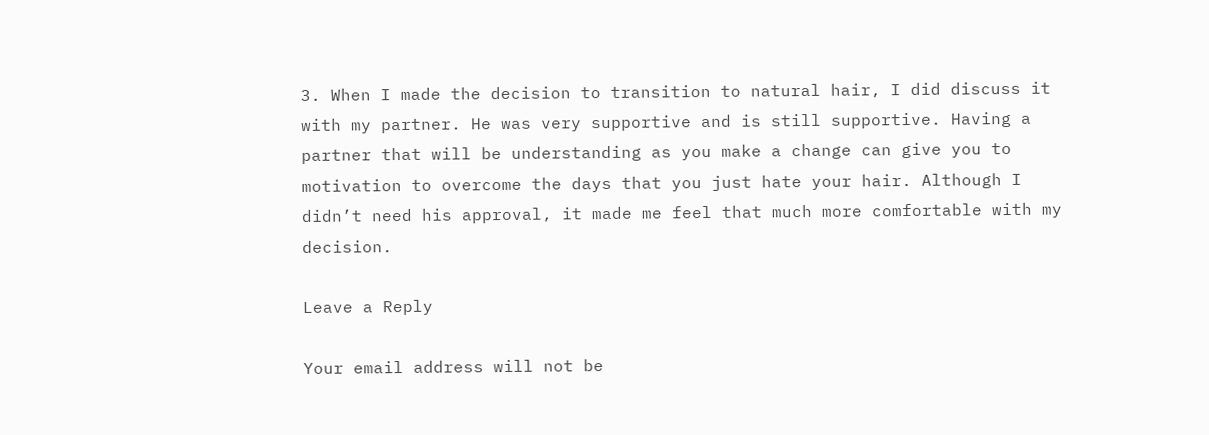3. When I made the decision to transition to natural hair, I did discuss it with my partner. He was very supportive and is still supportive. Having a partner that will be understanding as you make a change can give you to motivation to overcome the days that you just hate your hair. Although I didn’t need his approval, it made me feel that much more comfortable with my decision.

Leave a Reply

Your email address will not be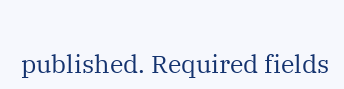published. Required fields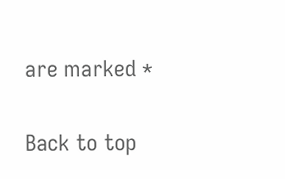are marked *

Back to top